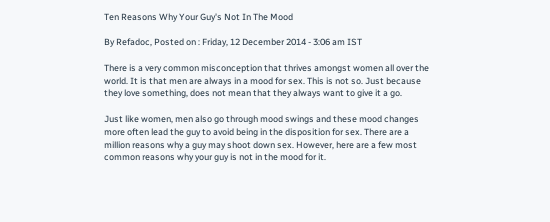Ten Reasons Why Your Guy's Not In The Mood

By Refadoc, Posted on : Friday, 12 December 2014 - 3:06 am IST

There is a very common misconception that thrives amongst women all over the world. It is that men are always in a mood for sex. This is not so. Just because they love something, does not mean that they always want to give it a go.

Just like women, men also go through mood swings and these mood changes more often lead the guy to avoid being in the disposition for sex. There are a million reasons why a guy may shoot down sex. However, here are a few most common reasons why your guy is not in the mood for it.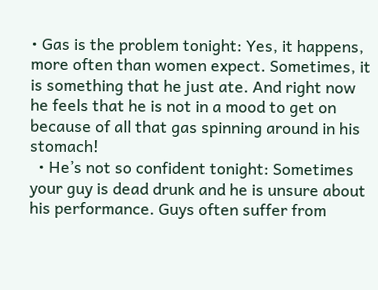• Gas is the problem tonight: Yes, it happens, more often than women expect. Sometimes, it is something that he just ate. And right now he feels that he is not in a mood to get on because of all that gas spinning around in his stomach!
  • He’s not so confident tonight: Sometimes your guy is dead drunk and he is unsure about his performance. Guys often suffer from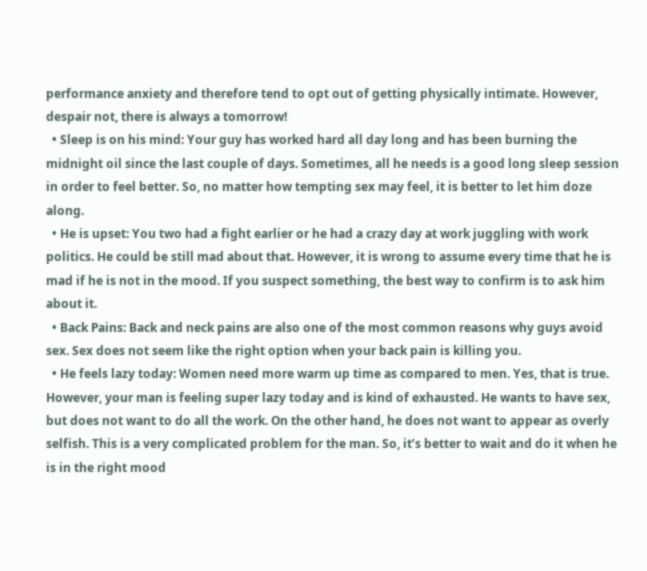performance anxiety and therefore tend to opt out of getting physically intimate. However, despair not, there is always a tomorrow!
  • Sleep is on his mind: Your guy has worked hard all day long and has been burning the midnight oil since the last couple of days. Sometimes, all he needs is a good long sleep session in order to feel better. So, no matter how tempting sex may feel, it is better to let him doze along.
  • He is upset: You two had a fight earlier or he had a crazy day at work juggling with work politics. He could be still mad about that. However, it is wrong to assume every time that he is mad if he is not in the mood. If you suspect something, the best way to confirm is to ask him about it.
  • Back Pains: Back and neck pains are also one of the most common reasons why guys avoid sex. Sex does not seem like the right option when your back pain is killing you.
  • He feels lazy today: Women need more warm up time as compared to men. Yes, that is true. However, your man is feeling super lazy today and is kind of exhausted. He wants to have sex, but does not want to do all the work. On the other hand, he does not want to appear as overly selfish. This is a very complicated problem for the man. So, it’s better to wait and do it when he is in the right mood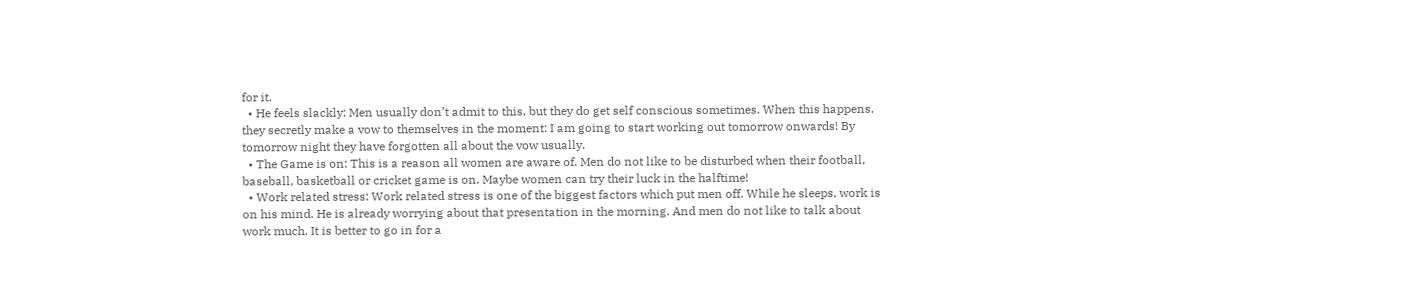for it.
  • He feels slackly: Men usually don’t admit to this, but they do get self conscious sometimes. When this happens, they secretly make a vow to themselves in the moment: I am going to start working out tomorrow onwards! By tomorrow night they have forgotten all about the vow usually.
  • The Game is on: This is a reason all women are aware of. Men do not like to be disturbed when their football, baseball, basketball or cricket game is on. Maybe women can try their luck in the halftime!
  • Work related stress: Work related stress is one of the biggest factors which put men off. While he sleeps, work is on his mind. He is already worrying about that presentation in the morning. And men do not like to talk about work much. It is better to go in for a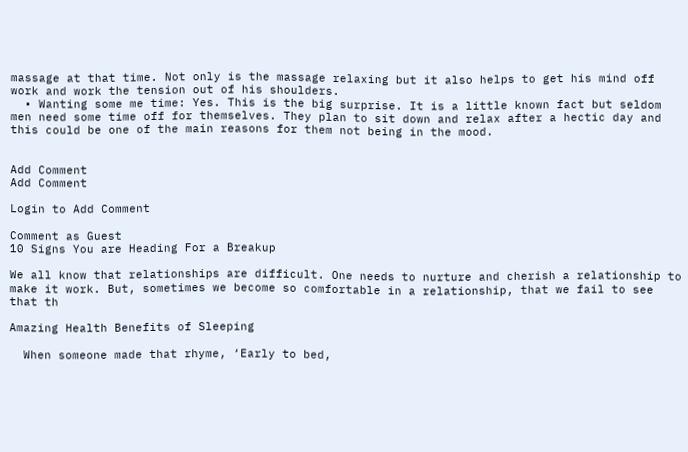massage at that time. Not only is the massage relaxing but it also helps to get his mind off work and work the tension out of his shoulders.
  • Wanting some me time: Yes. This is the big surprise. It is a little known fact but seldom men need some time off for themselves. They plan to sit down and relax after a hectic day and this could be one of the main reasons for them not being in the mood.


Add Comment
Add Comment

Login to Add Comment

Comment as Guest
10 Signs You are Heading For a Breakup

We all know that relationships are difficult. One needs to nurture and cherish a relationship to make it work. But, sometimes we become so comfortable in a relationship, that we fail to see that th

Amazing Health Benefits of Sleeping

  When someone made that rhyme, ‘Early to bed,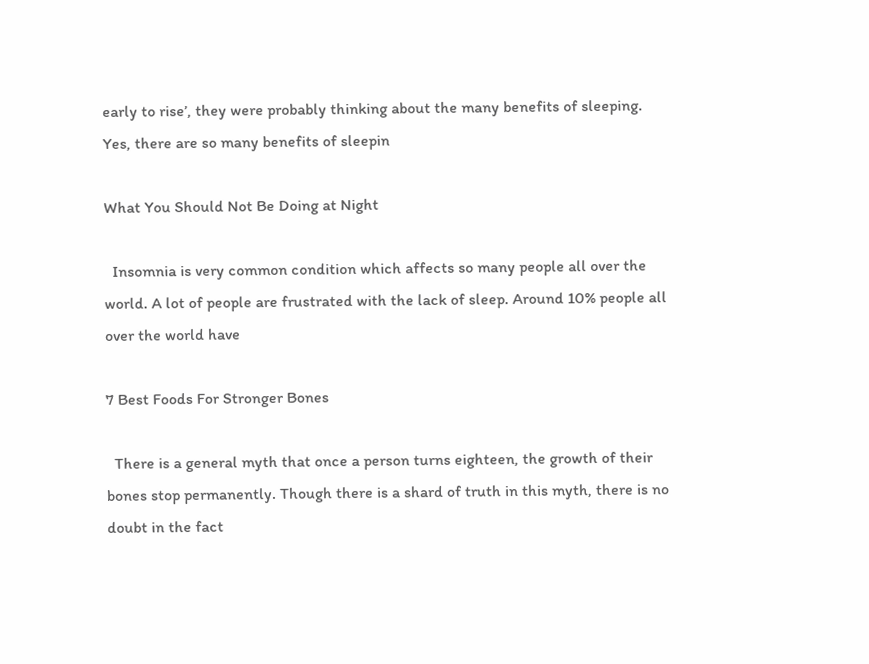early to rise’, they were probably thinking about the many benefits of sleeping. Yes, there are so many benefits of sleepin

What You Should Not Be Doing at Night

  Insomnia is very common condition which affects so many people all over the world. A lot of people are frustrated with the lack of sleep. Around 10% people all over the world have

7 Best Foods For Stronger Bones

  There is a general myth that once a person turns eighteen, the growth of their bones stop permanently. Though there is a shard of truth in this myth, there is no doubt in the fact